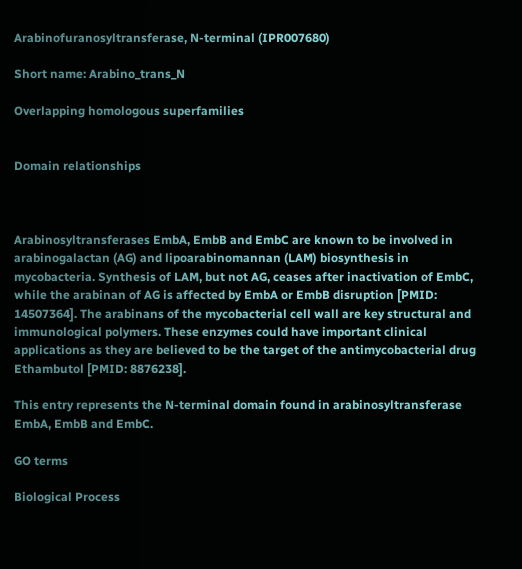Arabinofuranosyltransferase, N-terminal (IPR007680)

Short name: Arabino_trans_N

Overlapping homologous superfamilies


Domain relationships



Arabinosyltransferases EmbA, EmbB and EmbC are known to be involved in arabinogalactan (AG) and lipoarabinomannan (LAM) biosynthesis in mycobacteria. Synthesis of LAM, but not AG, ceases after inactivation of EmbC, while the arabinan of AG is affected by EmbA or EmbB disruption [PMID: 14507364]. The arabinans of the mycobacterial cell wall are key structural and immunological polymers. These enzymes could have important clinical applications as they are believed to be the target of the antimycobacterial drug Ethambutol [PMID: 8876238].

This entry represents the N-terminal domain found in arabinosyltransferase EmbA, EmbB and EmbC.

GO terms

Biological Process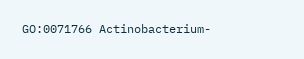GO:0071766 Actinobacterium-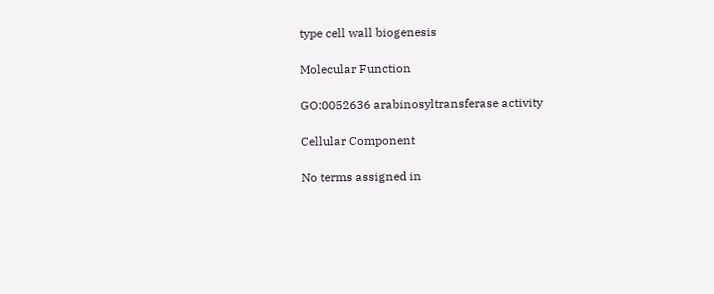type cell wall biogenesis

Molecular Function

GO:0052636 arabinosyltransferase activity

Cellular Component

No terms assigned in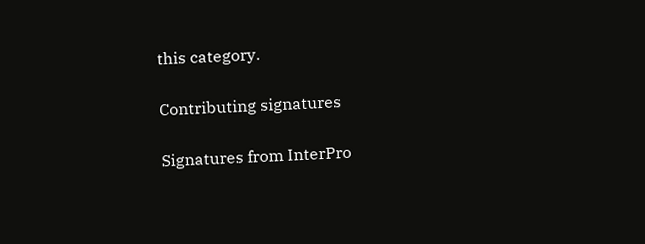this category.

Contributing signatures

Signatures from InterPro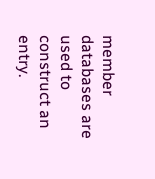member databases are used to construct an entry.